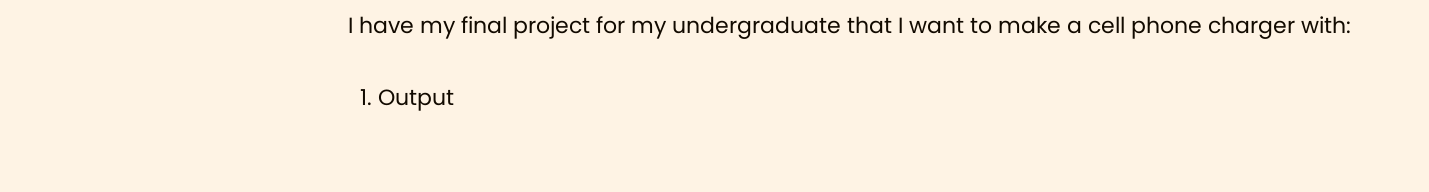I have my final project for my undergraduate that I want to make a cell phone charger with:

  1. Output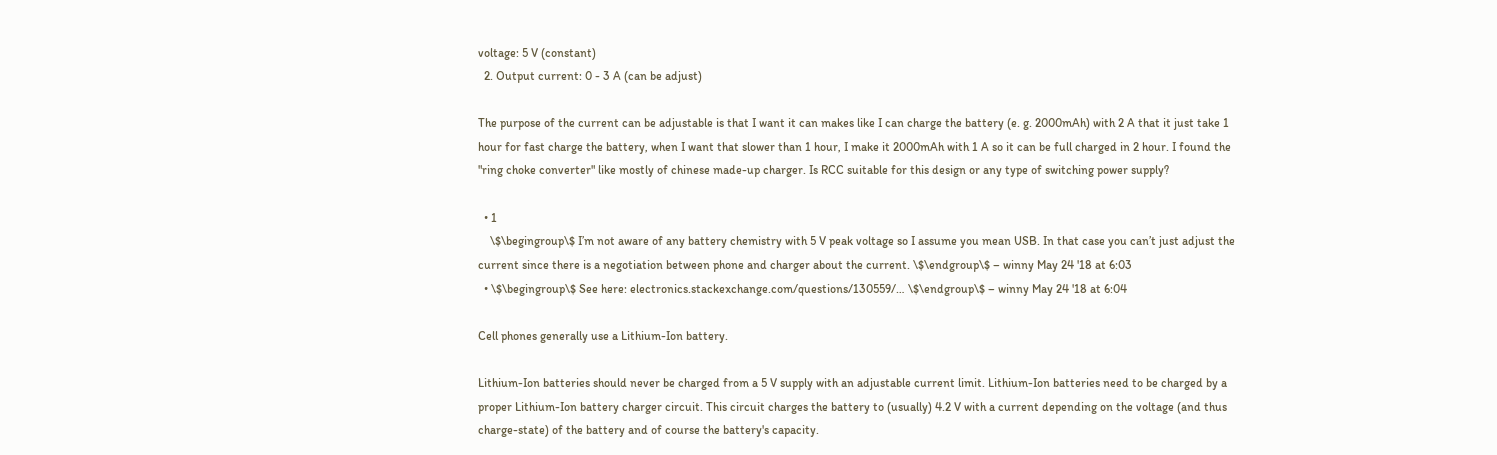voltage: 5 V (constant)
  2. Output current: 0 - 3 A (can be adjust)

The purpose of the current can be adjustable is that I want it can makes like I can charge the battery (e. g. 2000mAh) with 2 A that it just take 1 hour for fast charge the battery, when I want that slower than 1 hour, I make it 2000mAh with 1 A so it can be full charged in 2 hour. I found the "ring choke converter" like mostly of chinese made-up charger. Is RCC suitable for this design or any type of switching power supply?

  • 1
    \$\begingroup\$ I’m not aware of any battery chemistry with 5 V peak voltage so I assume you mean USB. In that case you can’t just adjust the current since there is a negotiation between phone and charger about the current. \$\endgroup\$ – winny May 24 '18 at 6:03
  • \$\begingroup\$ See here: electronics.stackexchange.com/questions/130559/… \$\endgroup\$ – winny May 24 '18 at 6:04

Cell phones generally use a Lithium-Ion battery.

Lithium-Ion batteries should never be charged from a 5 V supply with an adjustable current limit. Lithium-Ion batteries need to be charged by a proper Lithium-Ion battery charger circuit. This circuit charges the battery to (usually) 4.2 V with a current depending on the voltage (and thus charge-state) of the battery and of course the battery's capacity.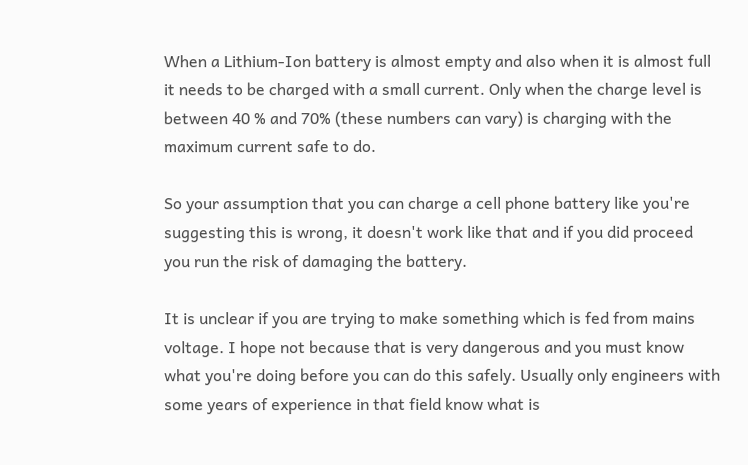When a Lithium-Ion battery is almost empty and also when it is almost full it needs to be charged with a small current. Only when the charge level is between 40 % and 70% (these numbers can vary) is charging with the maximum current safe to do.

So your assumption that you can charge a cell phone battery like you're suggesting this is wrong, it doesn't work like that and if you did proceed you run the risk of damaging the battery.

It is unclear if you are trying to make something which is fed from mains voltage. I hope not because that is very dangerous and you must know what you're doing before you can do this safely. Usually only engineers with some years of experience in that field know what is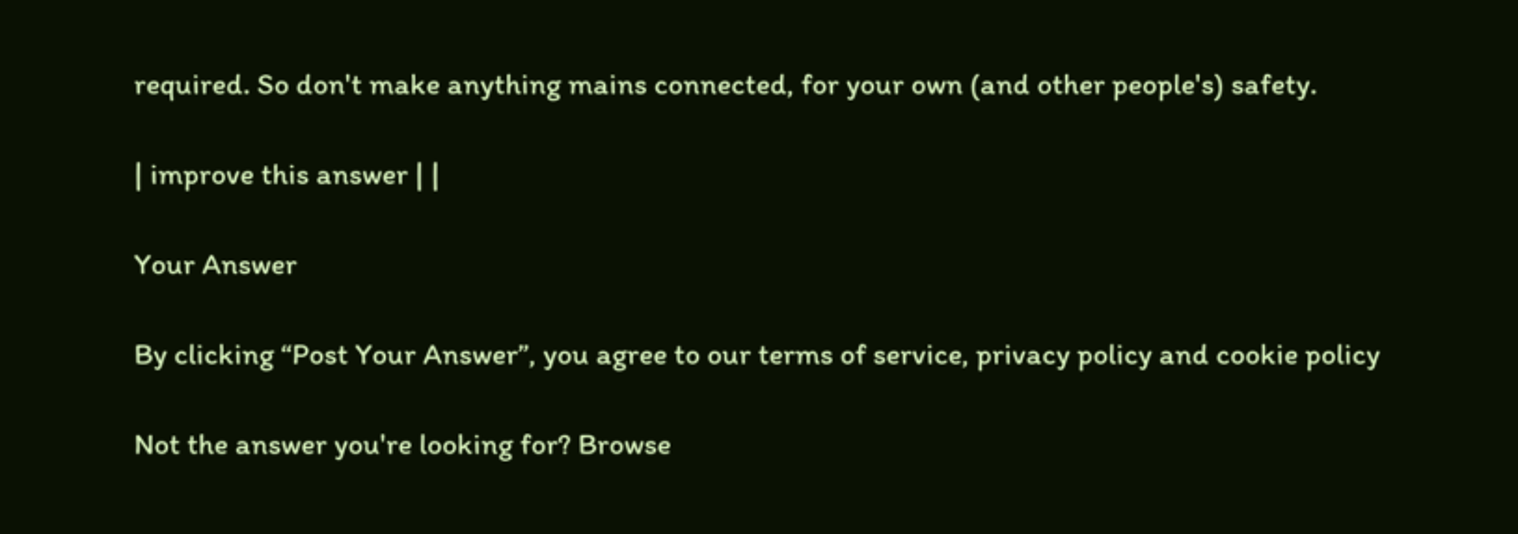required. So don't make anything mains connected, for your own (and other people's) safety.

| improve this answer | |

Your Answer

By clicking “Post Your Answer”, you agree to our terms of service, privacy policy and cookie policy

Not the answer you're looking for? Browse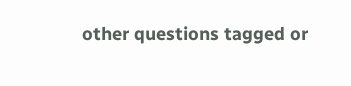other questions tagged or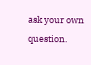ask your own question.